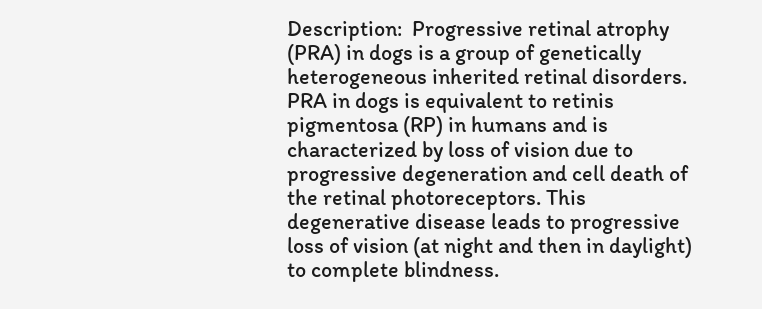Description:  Progressive retinal atrophy (PRA) in dogs is a group of genetically heterogeneous inherited retinal disorders. PRA in dogs is equivalent to retinis pigmentosa (RP) in humans and is characterized by loss of vision due to progressive degeneration and cell death of the retinal photoreceptors. This degenerative disease leads to progressive loss of vision (at night and then in daylight) to complete blindness.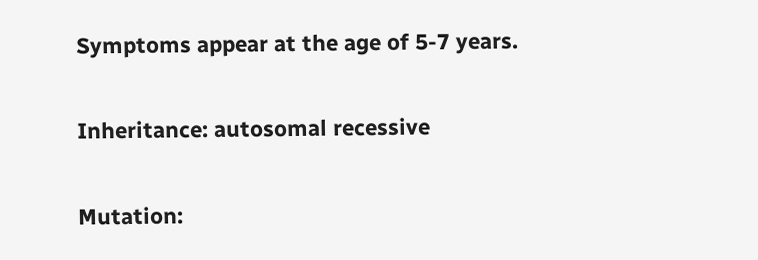Symptoms appear at the age of 5-7 years.


Inheritance: autosomal recessive


Mutation: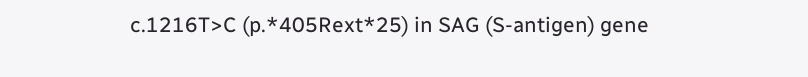c.1216T>C (p.*405Rext*25) in SAG (S-antigen) gene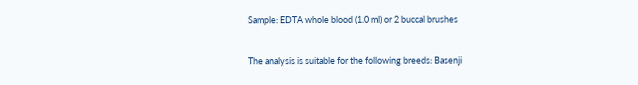Sample: EDTA whole blood (1.0 ml) or 2 buccal brushes


The analysis is suitable for the following breeds: Basenji